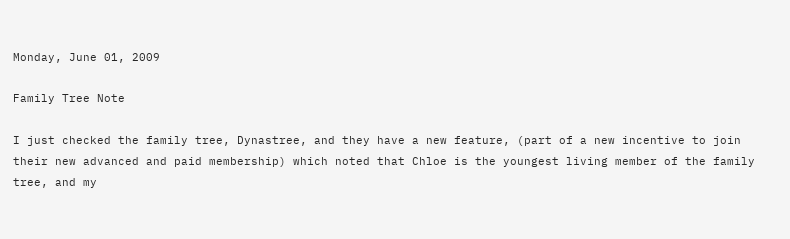Monday, June 01, 2009

Family Tree Note

I just checked the family tree, Dynastree, and they have a new feature, (part of a new incentive to join their new advanced and paid membership) which noted that Chloe is the youngest living member of the family tree, and my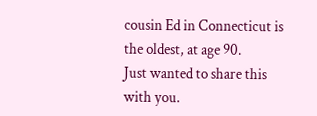cousin Ed in Connecticut is the oldest, at age 90.
Just wanted to share this with you.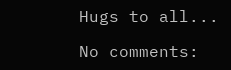Hugs to all...

No comments: